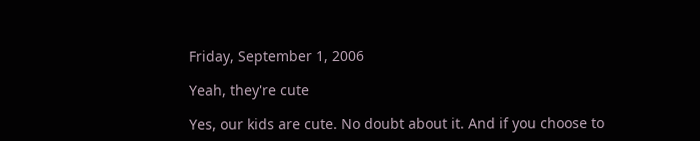Friday, September 1, 2006

Yeah, they're cute

Yes, our kids are cute. No doubt about it. And if you choose to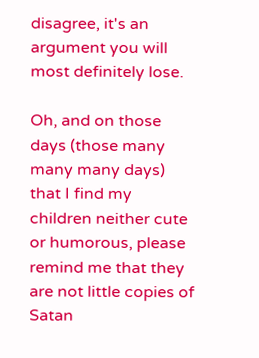disagree, it's an argument you will most definitely lose.

Oh, and on those days (those many many many days) that I find my children neither cute or humorous, please remind me that they are not little copies of Satan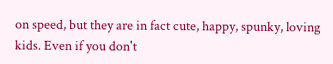on speed, but they are in fact cute, happy, spunky, loving kids. Even if you don't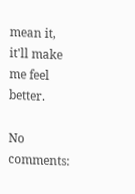mean it, it'll make me feel better.

No comments: